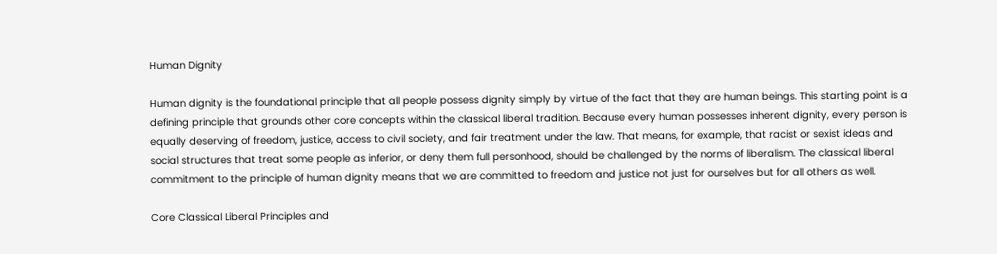Human Dignity

Human dignity is the foundational principle that all people possess dignity simply by virtue of the fact that they are human beings. This starting point is a defining principle that grounds other core concepts within the classical liberal tradition. Because every human possesses inherent dignity, every person is equally deserving of freedom, justice, access to civil society, and fair treatment under the law. That means, for example, that racist or sexist ideas and social structures that treat some people as inferior, or deny them full personhood, should be challenged by the norms of liberalism. The classical liberal commitment to the principle of human dignity means that we are committed to freedom and justice not just for ourselves but for all others as well.

Core Classical Liberal Principles and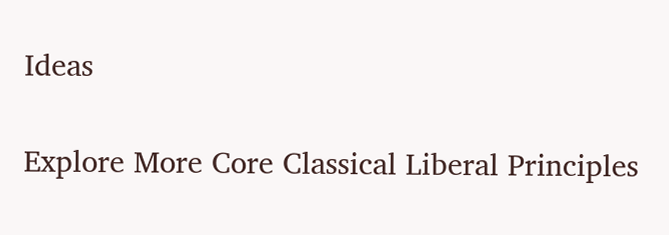Ideas

Explore More Core Classical Liberal Principles